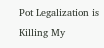Pot Legalization is Killing My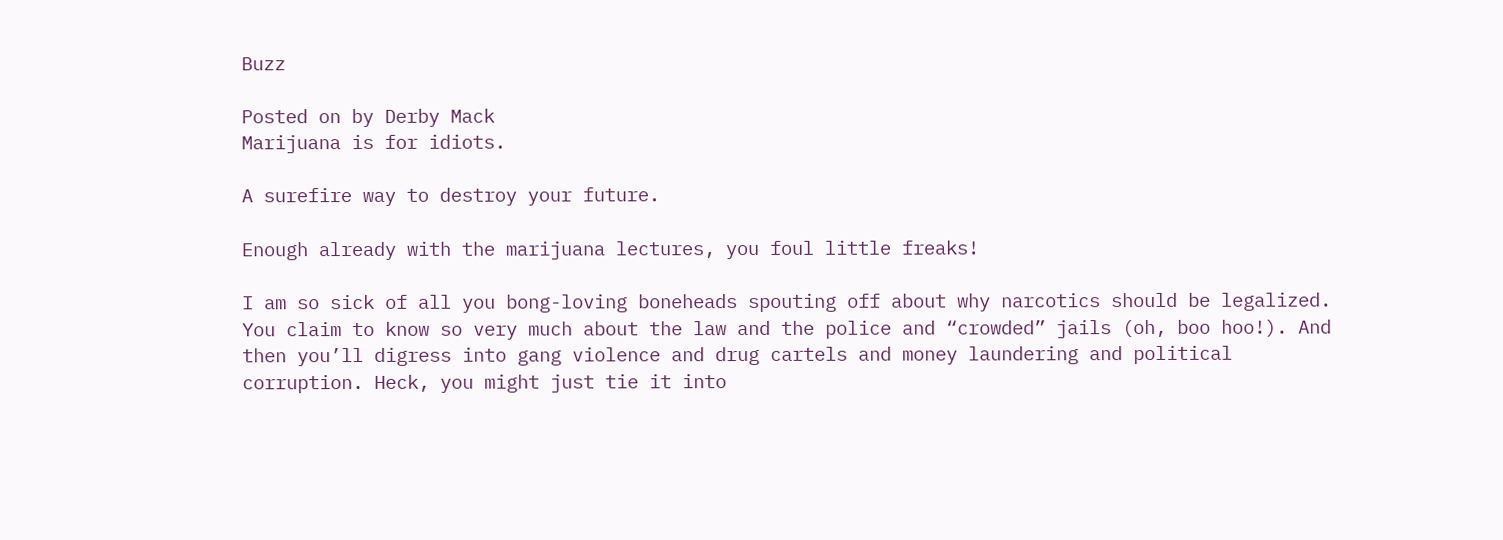Buzz

Posted on by Derby Mack
Marijuana is for idiots.

A surefire way to destroy your future.

Enough already with the marijuana lectures, you foul little freaks!

I am so sick of all you bong-loving boneheads spouting off about why narcotics should be legalized. You claim to know so very much about the law and the police and “crowded” jails (oh, boo hoo!). And then you’ll digress into gang violence and drug cartels and money laundering and political corruption. Heck, you might just tie it into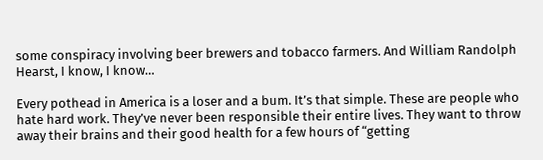some conspiracy involving beer brewers and tobacco farmers. And William Randolph Hearst, I know, I know…

Every pothead in America is a loser and a bum. It’s that simple. These are people who hate hard work. They’ve never been responsible their entire lives. They want to throw away their brains and their good health for a few hours of “getting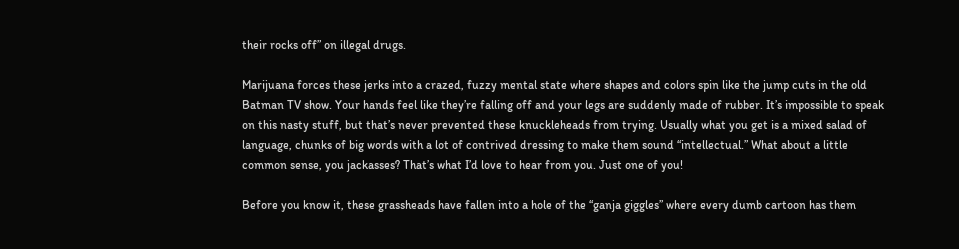their rocks off” on illegal drugs.

Marijuana forces these jerks into a crazed, fuzzy mental state where shapes and colors spin like the jump cuts in the old Batman TV show. Your hands feel like they’re falling off and your legs are suddenly made of rubber. It’s impossible to speak on this nasty stuff, but that’s never prevented these knuckleheads from trying. Usually what you get is a mixed salad of language, chunks of big words with a lot of contrived dressing to make them sound “intellectual.” What about a little common sense, you jackasses? That’s what I’d love to hear from you. Just one of you!

Before you know it, these grassheads have fallen into a hole of the “ganja giggles” where every dumb cartoon has them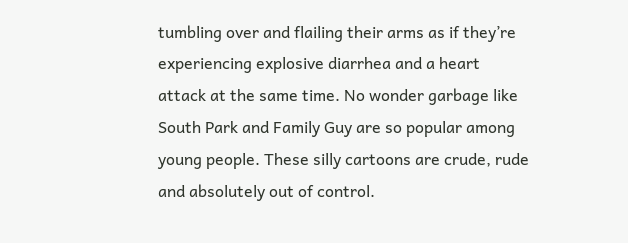tumbling over and flailing their arms as if they’re experiencing explosive diarrhea and a heart attack at the same time. No wonder garbage like South Park and Family Guy are so popular among young people. These silly cartoons are crude, rude and absolutely out of control.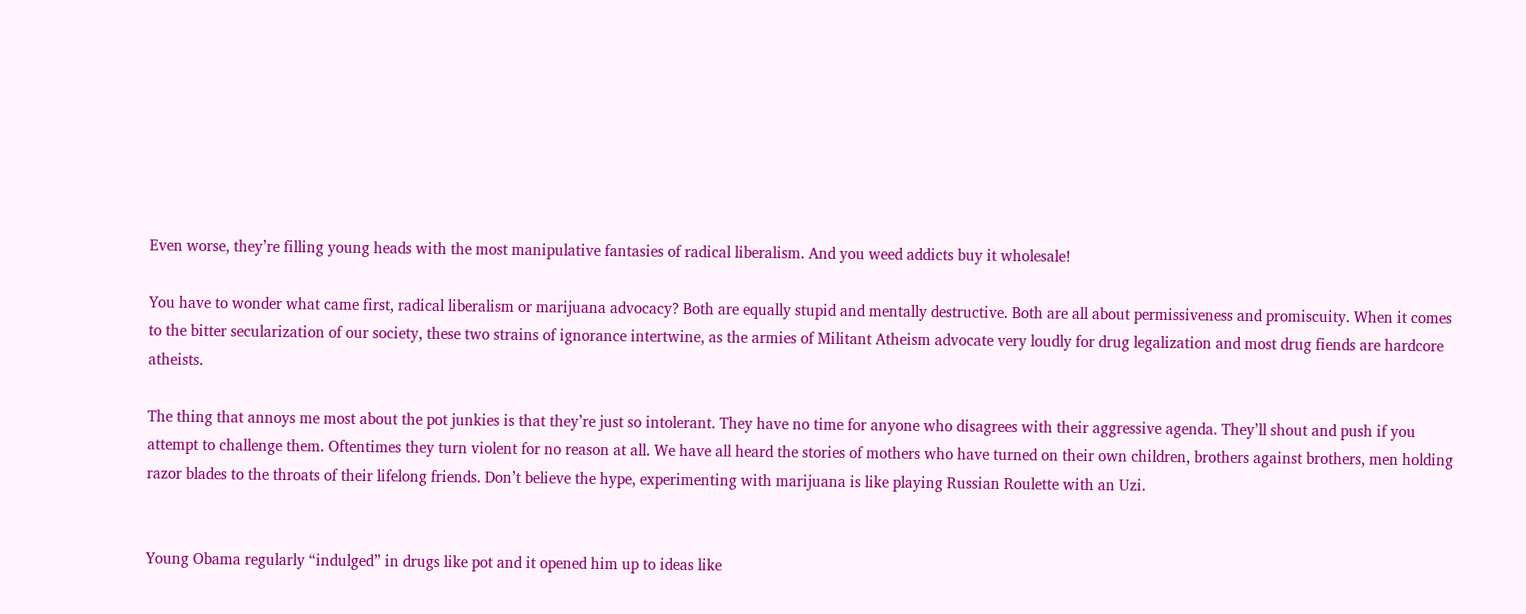Even worse, they’re filling young heads with the most manipulative fantasies of radical liberalism. And you weed addicts buy it wholesale!

You have to wonder what came first, radical liberalism or marijuana advocacy? Both are equally stupid and mentally destructive. Both are all about permissiveness and promiscuity. When it comes to the bitter secularization of our society, these two strains of ignorance intertwine, as the armies of Militant Atheism advocate very loudly for drug legalization and most drug fiends are hardcore atheists.

The thing that annoys me most about the pot junkies is that they’re just so intolerant. They have no time for anyone who disagrees with their aggressive agenda. They’ll shout and push if you attempt to challenge them. Oftentimes they turn violent for no reason at all. We have all heard the stories of mothers who have turned on their own children, brothers against brothers, men holding razor blades to the throats of their lifelong friends. Don’t believe the hype, experimenting with marijuana is like playing Russian Roulette with an Uzi.


Young Obama regularly “indulged” in drugs like pot and it opened him up to ideas like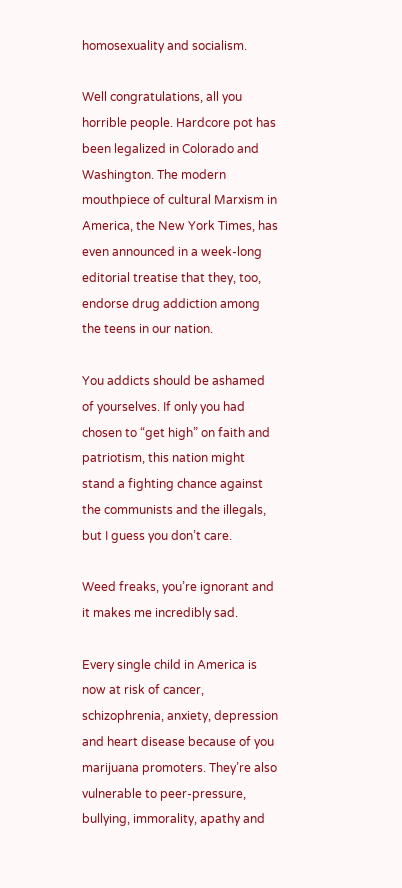homosexuality and socialism.

Well congratulations, all you horrible people. Hardcore pot has been legalized in Colorado and Washington. The modern mouthpiece of cultural Marxism in America, the New York Times, has even announced in a week-long editorial treatise that they, too, endorse drug addiction among the teens in our nation.

You addicts should be ashamed of yourselves. If only you had chosen to “get high” on faith and patriotism, this nation might stand a fighting chance against the communists and the illegals, but I guess you don’t care.

Weed freaks, you’re ignorant and it makes me incredibly sad.

Every single child in America is now at risk of cancer, schizophrenia, anxiety, depression and heart disease because of you marijuana promoters. They’re also vulnerable to peer-pressure, bullying, immorality, apathy and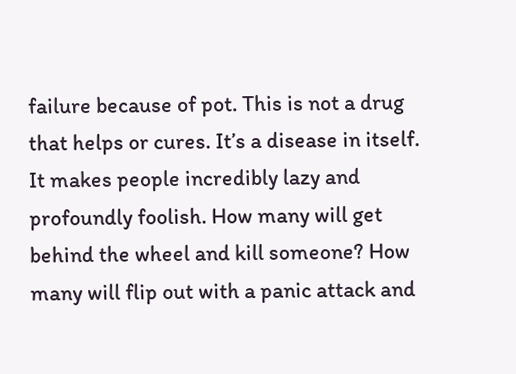failure because of pot. This is not a drug that helps or cures. It’s a disease in itself. It makes people incredibly lazy and profoundly foolish. How many will get behind the wheel and kill someone? How many will flip out with a panic attack and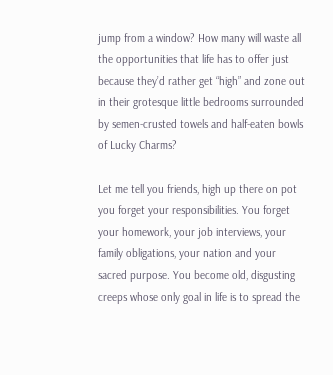jump from a window? How many will waste all the opportunities that life has to offer just because they’d rather get “high” and zone out in their grotesque little bedrooms surrounded by semen-crusted towels and half-eaten bowls of Lucky Charms?

Let me tell you friends, high up there on pot you forget your responsibilities. You forget your homework, your job interviews, your family obligations, your nation and your sacred purpose. You become old, disgusting creeps whose only goal in life is to spread the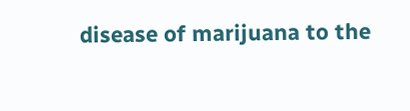disease of marijuana to the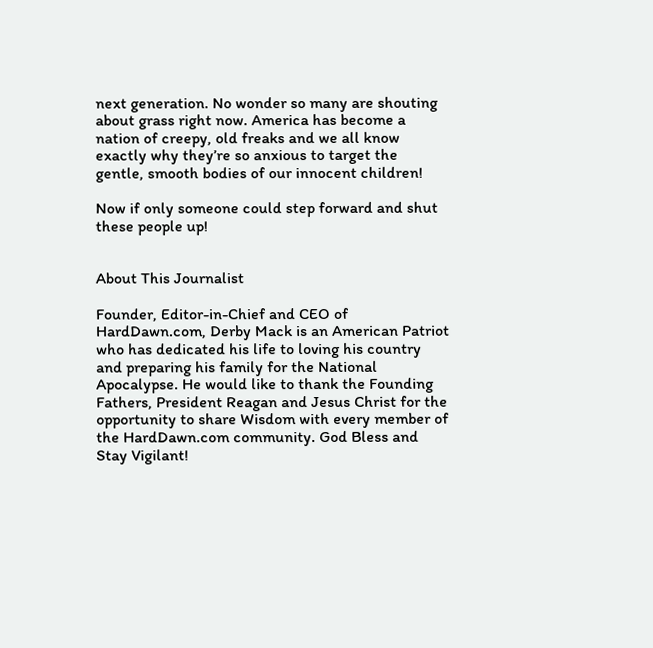next generation. No wonder so many are shouting about grass right now. America has become a nation of creepy, old freaks and we all know exactly why they’re so anxious to target the gentle, smooth bodies of our innocent children!

Now if only someone could step forward and shut these people up!


About This Journalist

Founder, Editor-in-Chief and CEO of HardDawn.com, Derby Mack is an American Patriot who has dedicated his life to loving his country and preparing his family for the National Apocalypse. He would like to thank the Founding Fathers, President Reagan and Jesus Christ for the opportunity to share Wisdom with every member of the HardDawn.com community. God Bless and Stay Vigilant!